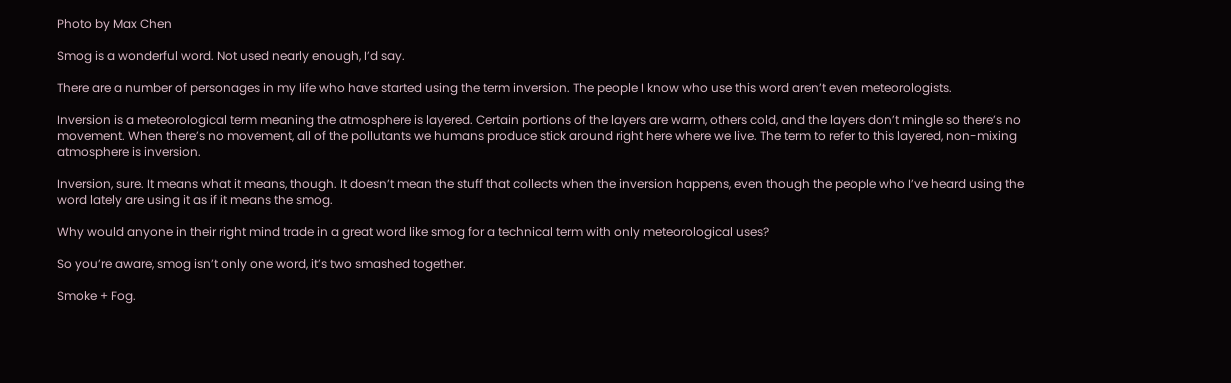Photo by Max Chen

Smog is a wonderful word. Not used nearly enough, I’d say.

There are a number of personages in my life who have started using the term inversion. The people I know who use this word aren’t even meteorologists.

Inversion is a meteorological term meaning the atmosphere is layered. Certain portions of the layers are warm, others cold, and the layers don’t mingle so there’s no movement. When there’s no movement, all of the pollutants we humans produce stick around right here where we live. The term to refer to this layered, non-mixing atmosphere is inversion.

Inversion, sure. It means what it means, though. It doesn’t mean the stuff that collects when the inversion happens, even though the people who I’ve heard using the word lately are using it as if it means the smog.

Why would anyone in their right mind trade in a great word like smog for a technical term with only meteorological uses?

So you’re aware, smog isn’t only one word, it’s two smashed together.

Smoke + Fog.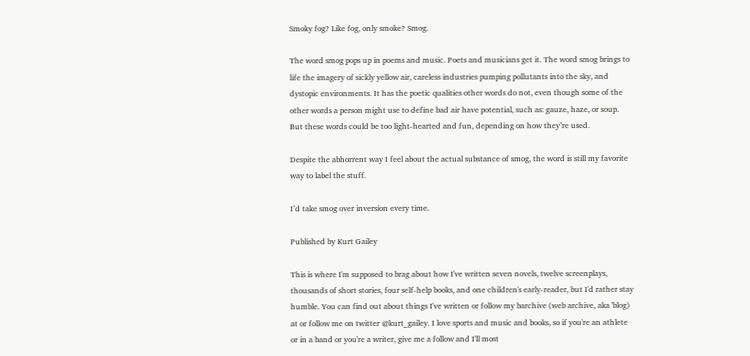Smoky fog? Like fog, only smoke? Smog.

The word smog pops up in poems and music. Poets and musicians get it. The word smog brings to life the imagery of sickly yellow air, careless industries pumping pollutants into the sky, and dystopic environments. It has the poetic qualities other words do not, even though some of the other words a person might use to define bad air have potential, such as: gauze, haze, or soup. But these words could be too light-hearted and fun, depending on how they’re used.

Despite the abhorrent way I feel about the actual substance of smog, the word is still my favorite way to label the stuff.

I’d take smog over inversion every time.

Published by Kurt Gailey

This is where I'm supposed to brag about how I've written seven novels, twelve screenplays, thousands of short stories, four self-help books, and one children's early-reader, but I'd rather stay humble. You can find out about things I've written or follow my barchive (web archive, aka 'blog) at or follow me on twitter @kurt_gailey. I love sports and music and books, so if you're an athlete or in a band or you're a writer, give me a follow and I'll most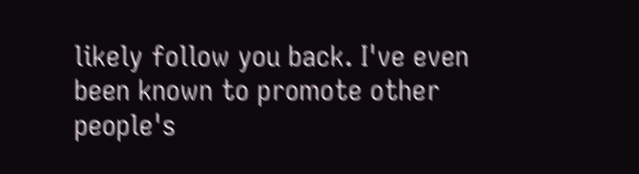likely follow you back. I've even been known to promote other people's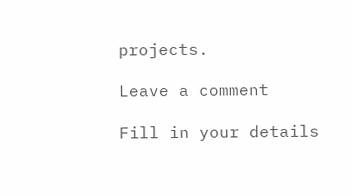projects.

Leave a comment

Fill in your details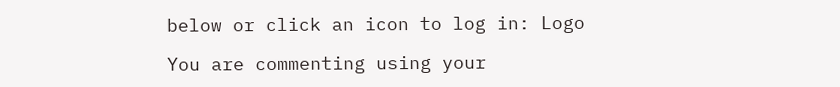below or click an icon to log in: Logo

You are commenting using your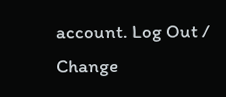account. Log Out /  Change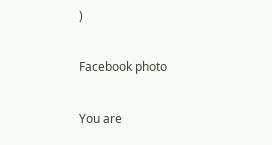)

Facebook photo

You are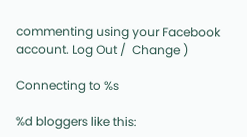commenting using your Facebook account. Log Out /  Change )

Connecting to %s

%d bloggers like this: